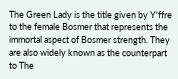The Green Lady is the title given by Y'ffre to the female Bosmer that represents the immortal aspect of Bosmer strength. They are also widely known as the counterpart to The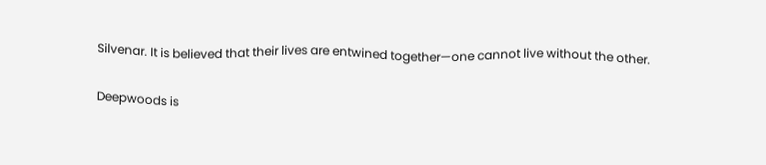Silvenar. It is believed that their lives are entwined together—one cannot live without the other.

Deepwoods is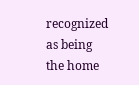recognized as being the home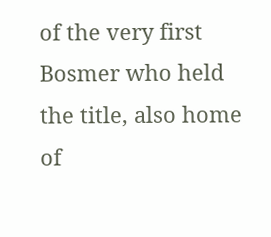of the very first Bosmer who held the title, also home of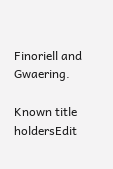Finoriell and Gwaering.

Known title holdersEdit